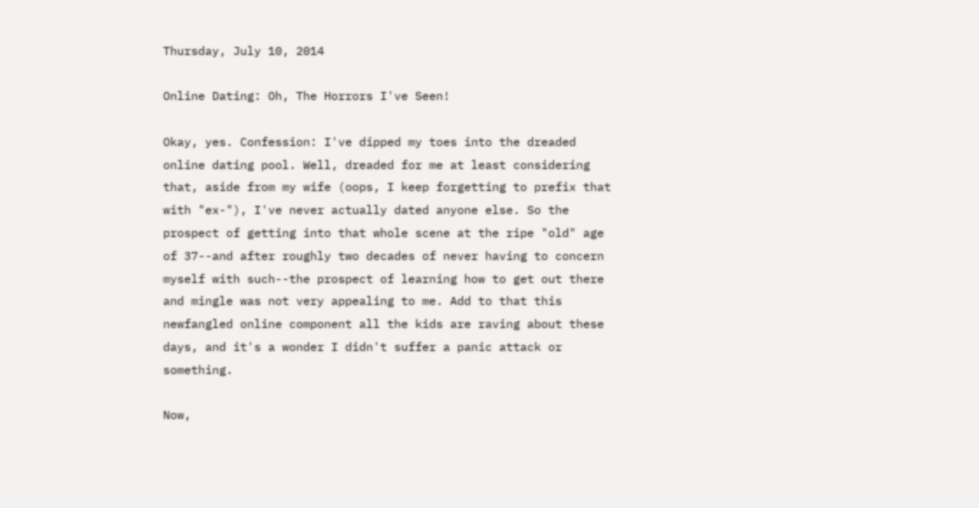Thursday, July 10, 2014

Online Dating: Oh, The Horrors I've Seen!

Okay, yes. Confession: I've dipped my toes into the dreaded online dating pool. Well, dreaded for me at least considering that, aside from my wife (oops, I keep forgetting to prefix that with "ex-"), I've never actually dated anyone else. So the prospect of getting into that whole scene at the ripe "old" age of 37--and after roughly two decades of never having to concern myself with such--the prospect of learning how to get out there and mingle was not very appealing to me. Add to that this newfangled online component all the kids are raving about these days, and it's a wonder I didn't suffer a panic attack or something.

Now,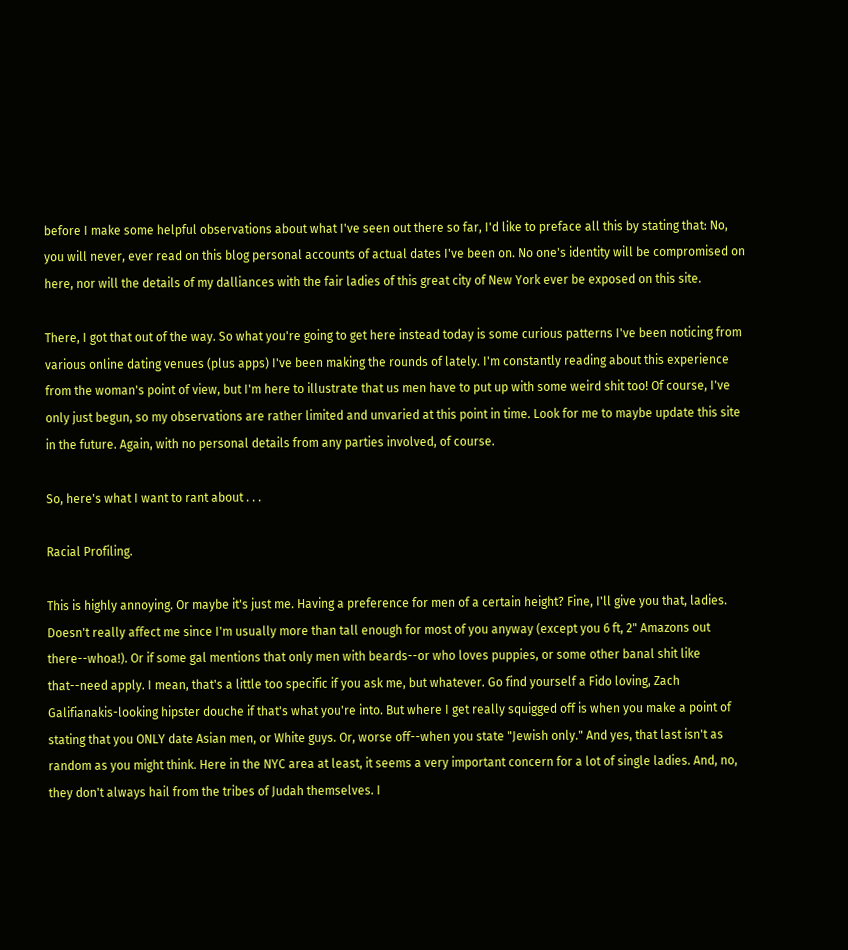before I make some helpful observations about what I've seen out there so far, I'd like to preface all this by stating that: No, you will never, ever read on this blog personal accounts of actual dates I've been on. No one's identity will be compromised on here, nor will the details of my dalliances with the fair ladies of this great city of New York ever be exposed on this site.

There, I got that out of the way. So what you're going to get here instead today is some curious patterns I've been noticing from various online dating venues (plus apps) I've been making the rounds of lately. I'm constantly reading about this experience from the woman's point of view, but I'm here to illustrate that us men have to put up with some weird shit too! Of course, I've only just begun, so my observations are rather limited and unvaried at this point in time. Look for me to maybe update this site in the future. Again, with no personal details from any parties involved, of course.

So, here's what I want to rant about . . .

Racial Profiling.

This is highly annoying. Or maybe it's just me. Having a preference for men of a certain height? Fine, I'll give you that, ladies. Doesn't really affect me since I'm usually more than tall enough for most of you anyway (except you 6 ft, 2" Amazons out there--whoa!). Or if some gal mentions that only men with beards--or who loves puppies, or some other banal shit like that--need apply. I mean, that's a little too specific if you ask me, but whatever. Go find yourself a Fido loving, Zach Galifianakis-looking hipster douche if that's what you're into. But where I get really squigged off is when you make a point of stating that you ONLY date Asian men, or White guys. Or, worse off--when you state "Jewish only." And yes, that last isn't as random as you might think. Here in the NYC area at least, it seems a very important concern for a lot of single ladies. And, no, they don't always hail from the tribes of Judah themselves. I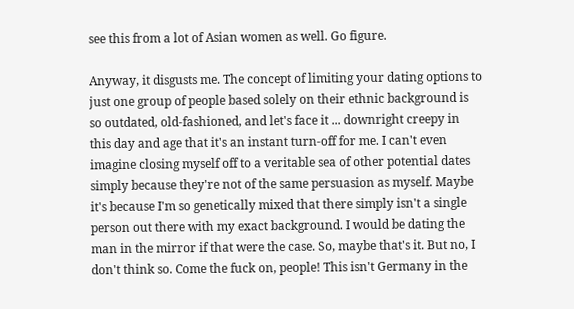see this from a lot of Asian women as well. Go figure.

Anyway, it disgusts me. The concept of limiting your dating options to just one group of people based solely on their ethnic background is so outdated, old-fashioned, and let's face it ... downright creepy in this day and age that it's an instant turn-off for me. I can't even imagine closing myself off to a veritable sea of other potential dates simply because they're not of the same persuasion as myself. Maybe it's because I'm so genetically mixed that there simply isn't a single person out there with my exact background. I would be dating the man in the mirror if that were the case. So, maybe that's it. But no, I don't think so. Come the fuck on, people! This isn't Germany in the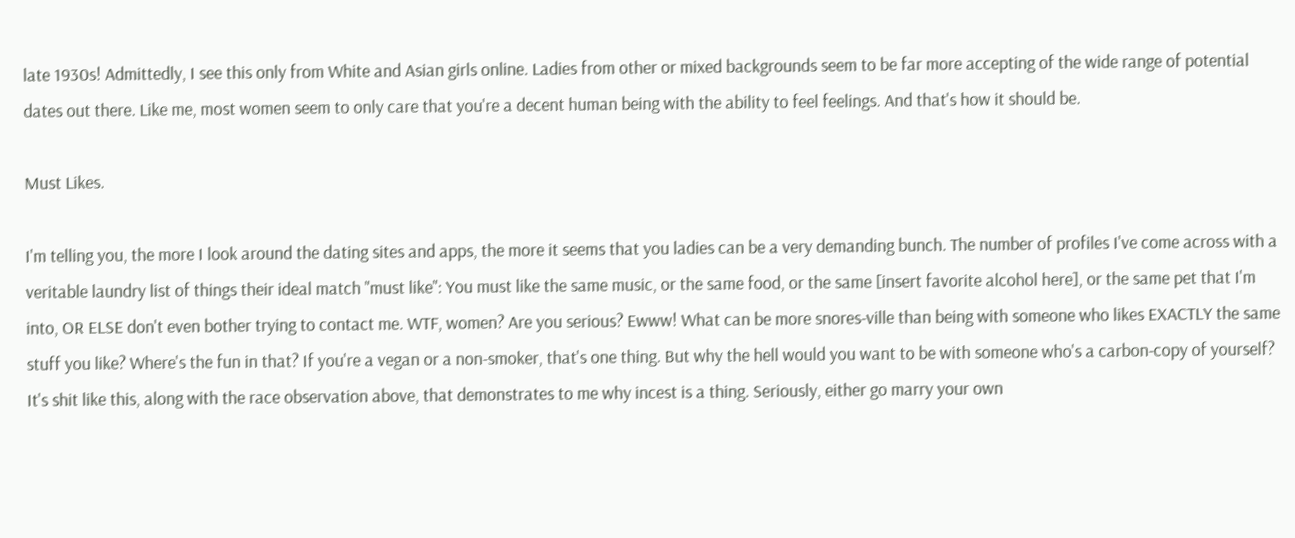late 1930s! Admittedly, I see this only from White and Asian girls online. Ladies from other or mixed backgrounds seem to be far more accepting of the wide range of potential dates out there. Like me, most women seem to only care that you're a decent human being with the ability to feel feelings. And that's how it should be.

Must Likes.

I'm telling you, the more I look around the dating sites and apps, the more it seems that you ladies can be a very demanding bunch. The number of profiles I've come across with a veritable laundry list of things their ideal match "must like": You must like the same music, or the same food, or the same [insert favorite alcohol here], or the same pet that I'm into, OR ELSE don't even bother trying to contact me. WTF, women? Are you serious? Ewww! What can be more snores-ville than being with someone who likes EXACTLY the same stuff you like? Where's the fun in that? If you're a vegan or a non-smoker, that's one thing. But why the hell would you want to be with someone who's a carbon-copy of yourself? It's shit like this, along with the race observation above, that demonstrates to me why incest is a thing. Seriously, either go marry your own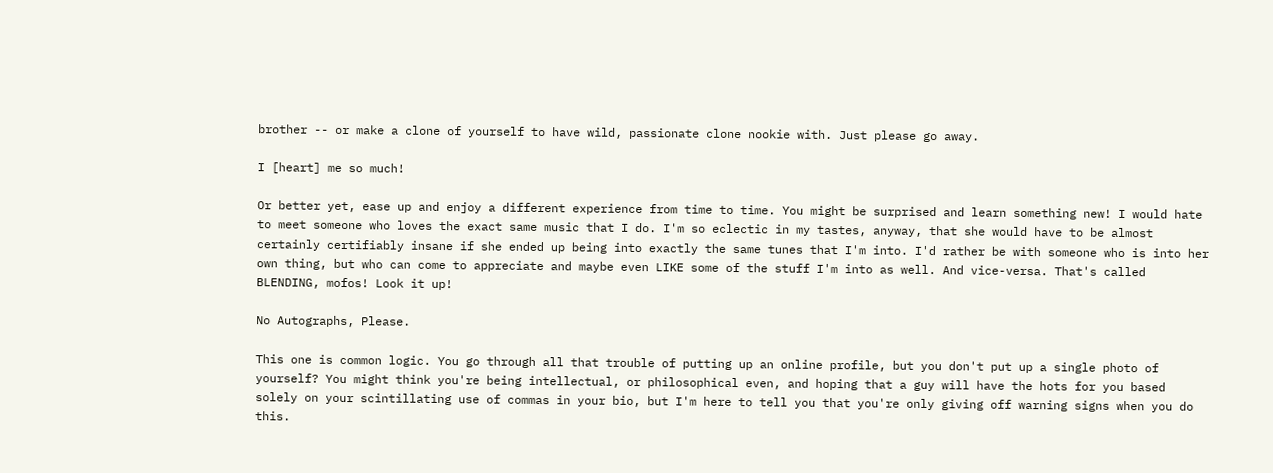brother -- or make a clone of yourself to have wild, passionate clone nookie with. Just please go away.

I [heart] me so much!

Or better yet, ease up and enjoy a different experience from time to time. You might be surprised and learn something new! I would hate to meet someone who loves the exact same music that I do. I'm so eclectic in my tastes, anyway, that she would have to be almost certainly certifiably insane if she ended up being into exactly the same tunes that I'm into. I'd rather be with someone who is into her own thing, but who can come to appreciate and maybe even LIKE some of the stuff I'm into as well. And vice-versa. That's called BLENDING, mofos! Look it up!

No Autographs, Please.

This one is common logic. You go through all that trouble of putting up an online profile, but you don't put up a single photo of yourself? You might think you're being intellectual, or philosophical even, and hoping that a guy will have the hots for you based solely on your scintillating use of commas in your bio, but I'm here to tell you that you're only giving off warning signs when you do this.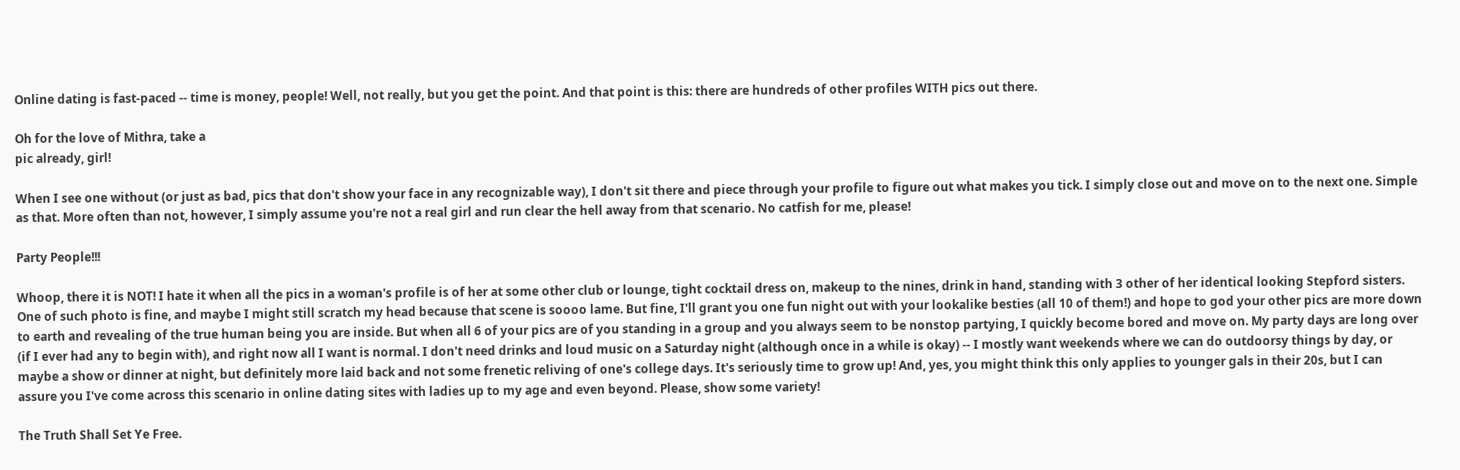Online dating is fast-paced -- time is money, people! Well, not really, but you get the point. And that point is this: there are hundreds of other profiles WITH pics out there.

Oh for the love of Mithra, take a
pic already, girl!

When I see one without (or just as bad, pics that don't show your face in any recognizable way), I don't sit there and piece through your profile to figure out what makes you tick. I simply close out and move on to the next one. Simple as that. More often than not, however, I simply assume you're not a real girl and run clear the hell away from that scenario. No catfish for me, please!

Party People!!!

Whoop, there it is NOT! I hate it when all the pics in a woman's profile is of her at some other club or lounge, tight cocktail dress on, makeup to the nines, drink in hand, standing with 3 other of her identical looking Stepford sisters. One of such photo is fine, and maybe I might still scratch my head because that scene is soooo lame. But fine, I'll grant you one fun night out with your lookalike besties (all 10 of them!) and hope to god your other pics are more down to earth and revealing of the true human being you are inside. But when all 6 of your pics are of you standing in a group and you always seem to be nonstop partying, I quickly become bored and move on. My party days are long over (if I ever had any to begin with), and right now all I want is normal. I don't need drinks and loud music on a Saturday night (although once in a while is okay) -- I mostly want weekends where we can do outdoorsy things by day, or maybe a show or dinner at night, but definitely more laid back and not some frenetic reliving of one's college days. It's seriously time to grow up! And, yes, you might think this only applies to younger gals in their 20s, but I can assure you I've come across this scenario in online dating sites with ladies up to my age and even beyond. Please, show some variety!

The Truth Shall Set Ye Free.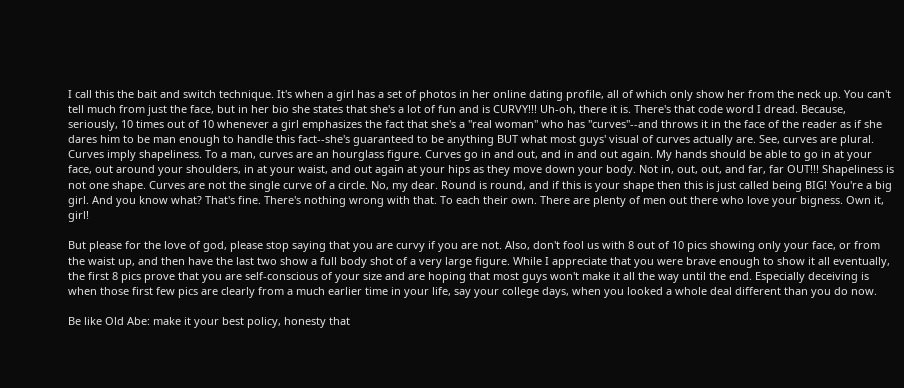I call this the bait and switch technique. It's when a girl has a set of photos in her online dating profile, all of which only show her from the neck up. You can't tell much from just the face, but in her bio she states that she's a lot of fun and is CURVY!!! Uh-oh, there it is. There's that code word I dread. Because, seriously, 10 times out of 10 whenever a girl emphasizes the fact that she's a "real woman" who has "curves"--and throws it in the face of the reader as if she dares him to be man enough to handle this fact--she's guaranteed to be anything BUT what most guys' visual of curves actually are. See, curves are plural. Curves imply shapeliness. To a man, curves are an hourglass figure. Curves go in and out, and in and out again. My hands should be able to go in at your face, out around your shoulders, in at your waist, and out again at your hips as they move down your body. Not in, out, out, and far, far OUT!!! Shapeliness is not one shape. Curves are not the single curve of a circle. No, my dear. Round is round, and if this is your shape then this is just called being BIG! You're a big girl. And you know what? That's fine. There's nothing wrong with that. To each their own. There are plenty of men out there who love your bigness. Own it, girl!

But please for the love of god, please stop saying that you are curvy if you are not. Also, don't fool us with 8 out of 10 pics showing only your face, or from the waist up, and then have the last two show a full body shot of a very large figure. While I appreciate that you were brave enough to show it all eventually, the first 8 pics prove that you are self-conscious of your size and are hoping that most guys won't make it all the way until the end. Especially deceiving is when those first few pics are clearly from a much earlier time in your life, say your college days, when you looked a whole deal different than you do now.

Be like Old Abe: make it your best policy, honesty that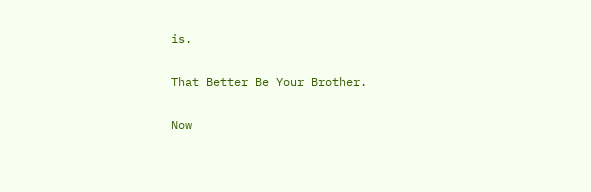is.

That Better Be Your Brother.

Now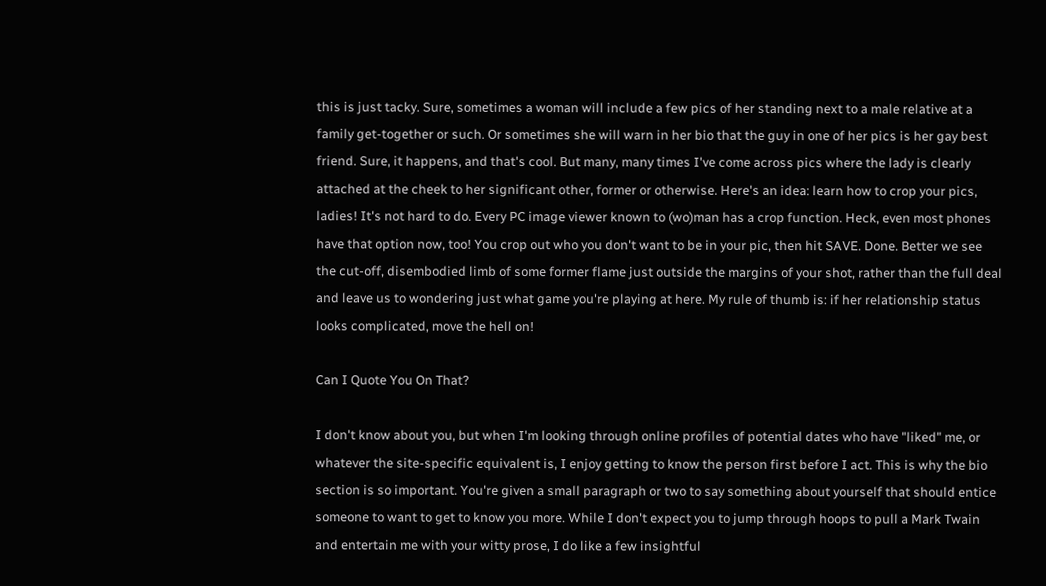this is just tacky. Sure, sometimes a woman will include a few pics of her standing next to a male relative at a family get-together or such. Or sometimes she will warn in her bio that the guy in one of her pics is her gay best friend. Sure, it happens, and that's cool. But many, many times I've come across pics where the lady is clearly attached at the cheek to her significant other, former or otherwise. Here's an idea: learn how to crop your pics, ladies! It's not hard to do. Every PC image viewer known to (wo)man has a crop function. Heck, even most phones have that option now, too! You crop out who you don't want to be in your pic, then hit SAVE. Done. Better we see the cut-off, disembodied limb of some former flame just outside the margins of your shot, rather than the full deal and leave us to wondering just what game you're playing at here. My rule of thumb is: if her relationship status looks complicated, move the hell on!

Can I Quote You On That?

I don't know about you, but when I'm looking through online profiles of potential dates who have "liked" me, or whatever the site-specific equivalent is, I enjoy getting to know the person first before I act. This is why the bio section is so important. You're given a small paragraph or two to say something about yourself that should entice someone to want to get to know you more. While I don't expect you to jump through hoops to pull a Mark Twain and entertain me with your witty prose, I do like a few insightful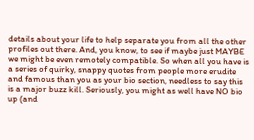details about your life to help separate you from all the other profiles out there. And, you know, to see if maybe just MAYBE we might be even remotely compatible. So when all you have is a series of quirky, snappy quotes from people more erudite and famous than you as your bio section, needless to say this is a major buzz kill. Seriously, you might as well have NO bio up (and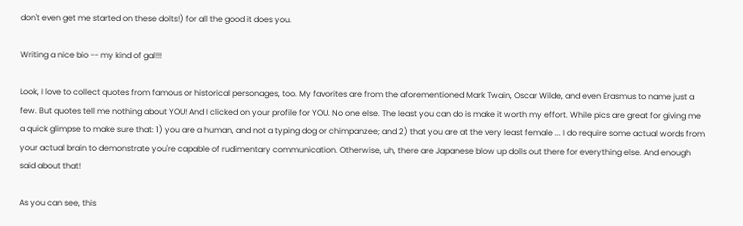don't even get me started on these dolts!) for all the good it does you.

Writing a nice bio -- my kind of gal!!!

Look, I love to collect quotes from famous or historical personages, too. My favorites are from the aforementioned Mark Twain, Oscar Wilde, and even Erasmus to name just a few. But quotes tell me nothing about YOU! And I clicked on your profile for YOU. No one else. The least you can do is make it worth my effort. While pics are great for giving me a quick glimpse to make sure that: 1) you are a human, and not a typing dog or chimpanzee; and 2) that you are at the very least female ... I do require some actual words from your actual brain to demonstrate you're capable of rudimentary communication. Otherwise, uh, there are Japanese blow up dolls out there for everything else. And enough said about that!

As you can see, this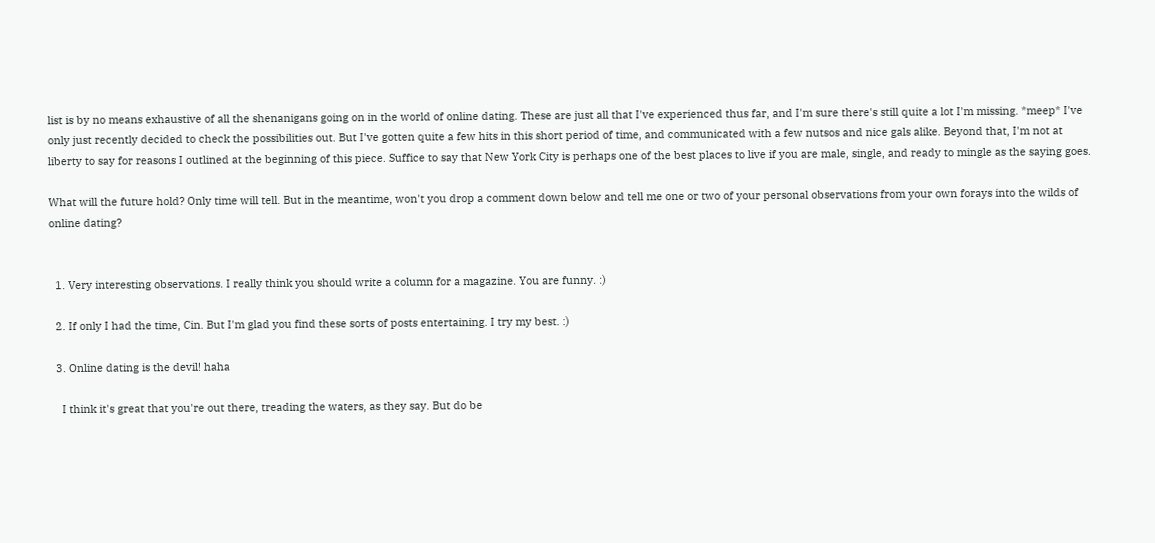list is by no means exhaustive of all the shenanigans going on in the world of online dating. These are just all that I've experienced thus far, and I'm sure there's still quite a lot I'm missing. *meep* I've only just recently decided to check the possibilities out. But I've gotten quite a few hits in this short period of time, and communicated with a few nutsos and nice gals alike. Beyond that, I'm not at liberty to say for reasons I outlined at the beginning of this piece. Suffice to say that New York City is perhaps one of the best places to live if you are male, single, and ready to mingle as the saying goes.

What will the future hold? Only time will tell. But in the meantime, won't you drop a comment down below and tell me one or two of your personal observations from your own forays into the wilds of online dating?


  1. Very interesting observations. I really think you should write a column for a magazine. You are funny. :)

  2. If only I had the time, Cin. But I'm glad you find these sorts of posts entertaining. I try my best. :)

  3. Online dating is the devil! haha

    I think it's great that you're out there, treading the waters, as they say. But do be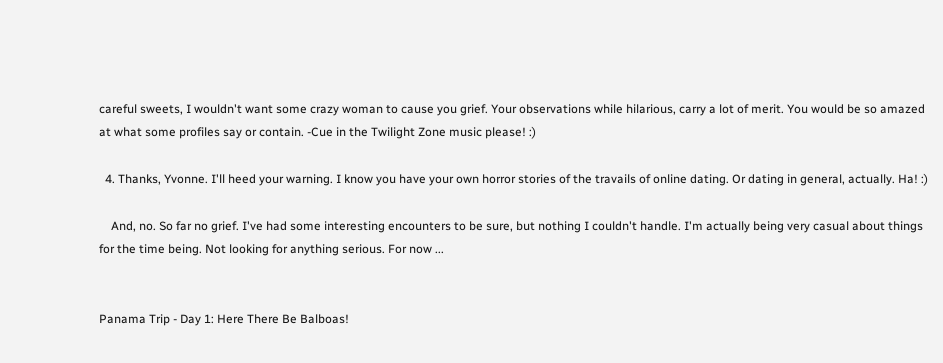careful sweets, I wouldn't want some crazy woman to cause you grief. Your observations while hilarious, carry a lot of merit. You would be so amazed at what some profiles say or contain. -Cue in the Twilight Zone music please! :)

  4. Thanks, Yvonne. I'll heed your warning. I know you have your own horror stories of the travails of online dating. Or dating in general, actually. Ha! :)

    And, no. So far no grief. I've had some interesting encounters to be sure, but nothing I couldn't handle. I'm actually being very casual about things for the time being. Not looking for anything serious. For now ...


Panama Trip - Day 1: Here There Be Balboas!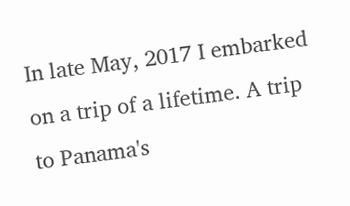In late May, 2017 I embarked on a trip of a lifetime. A trip to Panama's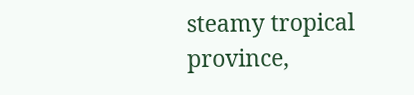steamy tropical province,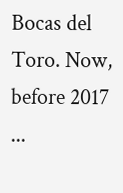Bocas del Toro. Now, before 2017 ...